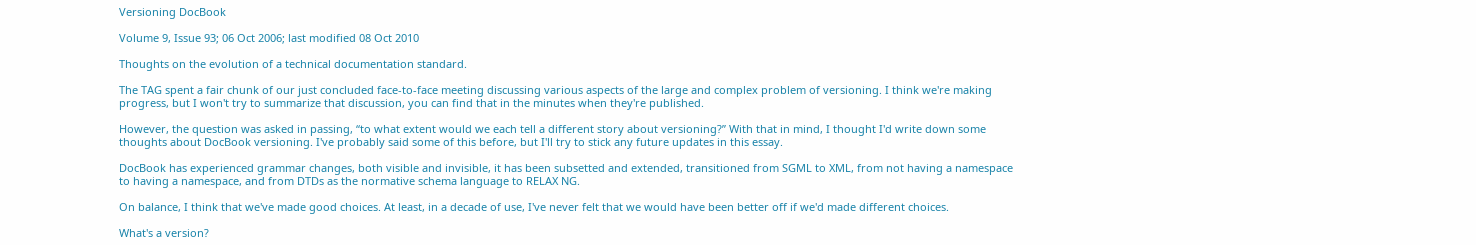Versioning DocBook

Volume 9, Issue 93; 06 Oct 2006; last modified 08 Oct 2010

Thoughts on the evolution of a technical documentation standard.

The TAG spent a fair chunk of our just concluded face-to-face meeting discussing various aspects of the large and complex problem of versioning. I think we're making progress, but I won't try to summarize that discussion, you can find that in the minutes when they're published.

However, the question was asked in passing, “to what extent would we each tell a different story about versioning?” With that in mind, I thought I'd write down some thoughts about DocBook versioning. I've probably said some of this before, but I'll try to stick any future updates in this essay.

DocBook has experienced grammar changes, both visible and invisible, it has been subsetted and extended, transitioned from SGML to XML, from not having a namespace to having a namespace, and from DTDs as the normative schema language to RELAX NG.

On balance, I think that we've made good choices. At least, in a decade of use, I've never felt that we would have been better off if we'd made different choices.

What's a version?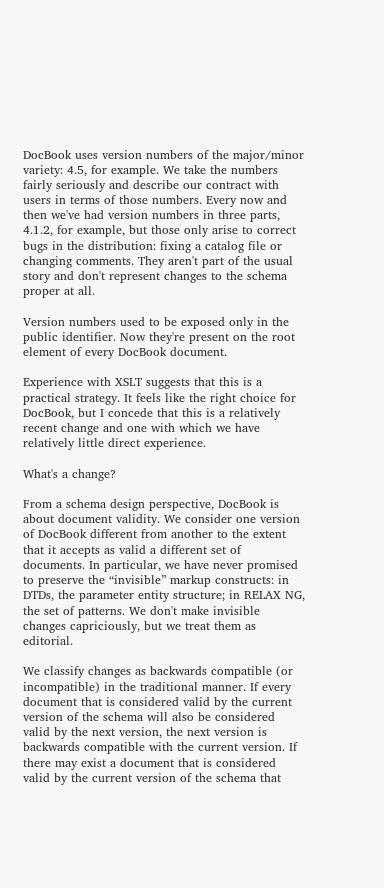DocBook uses version numbers of the major/minor variety: 4.5, for example. We take the numbers fairly seriously and describe our contract with users in terms of those numbers. Every now and then we've had version numbers in three parts, 4.1.2, for example, but those only arise to correct bugs in the distribution: fixing a catalog file or changing comments. They aren't part of the usual story and don't represent changes to the schema proper at all.

Version numbers used to be exposed only in the public identifier. Now they're present on the root element of every DocBook document.

Experience with XSLT suggests that this is a practical strategy. It feels like the right choice for DocBook, but I concede that this is a relatively recent change and one with which we have relatively little direct experience.

What's a change?

From a schema design perspective, DocBook is about document validity. We consider one version of DocBook different from another to the extent that it accepts as valid a different set of documents. In particular, we have never promised to preserve the “invisible” markup constructs: in DTDs, the parameter entity structure; in RELAX NG, the set of patterns. We don't make invisible changes capriciously, but we treat them as editorial.

We classify changes as backwards compatible (or incompatible) in the traditional manner. If every document that is considered valid by the current version of the schema will also be considered valid by the next version, the next version is backwards compatible with the current version. If there may exist a document that is considered valid by the current version of the schema that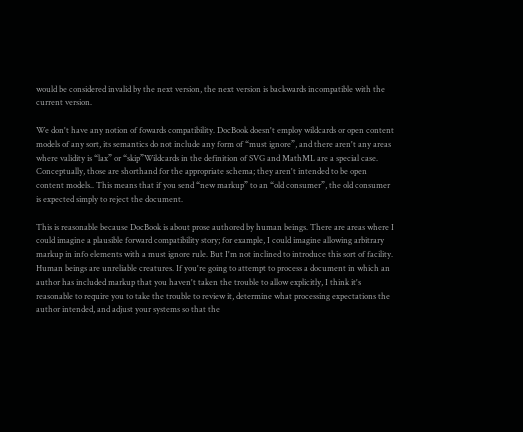would be considered invalid by the next version, the next version is backwards incompatible with the current version.

We don't have any notion of fowards compatibility. DocBook doesn't employ wildcards or open content models of any sort, its semantics do not include any form of “must ignore”, and there aren't any areas where validity is “lax” or “skip”Wildcards in the definition of SVG and MathML are a special case. Conceptually, those are shorthand for the appropriate schema; they aren't intended to be open content models.. This means that if you send “new markup” to an “old consumer”, the old consumer is expected simply to reject the document.

This is reasonable because DocBook is about prose authored by human beings. There are areas where I could imagine a plausible forward compatibility story; for example, I could imagine allowing arbitrary markup in info elements with a must ignore rule. But I'm not inclined to introduce this sort of facility. Human beings are unreliable creatures. If you're going to attempt to process a document in which an author has included markup that you haven't taken the trouble to allow explicitly, I think it's reasonable to require you to take the trouble to review it, determine what processing expectations the author intended, and adjust your systems so that the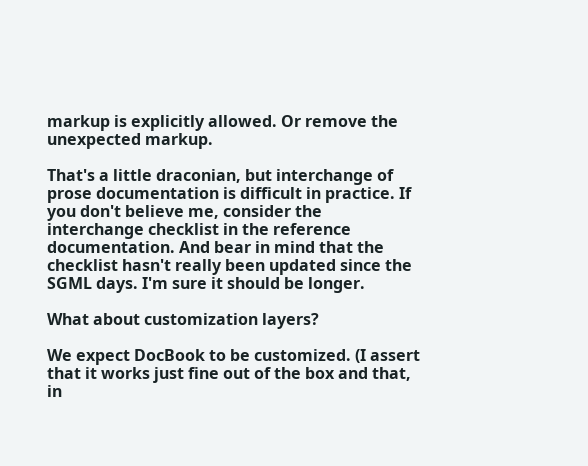markup is explicitly allowed. Or remove the unexpected markup.

That's a little draconian, but interchange of prose documentation is difficult in practice. If you don't believe me, consider the interchange checklist in the reference documentation. And bear in mind that the checklist hasn't really been updated since the SGML days. I'm sure it should be longer.

What about customization layers?

We expect DocBook to be customized. (I assert that it works just fine out of the box and that, in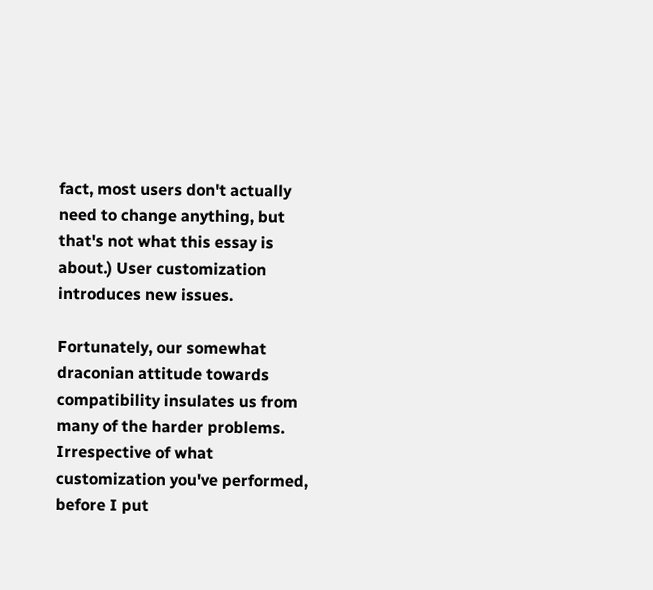fact, most users don't actually need to change anything, but that's not what this essay is about.) User customization introduces new issues.

Fortunately, our somewhat draconian attitude towards compatibility insulates us from many of the harder problems. Irrespective of what customization you've performed, before I put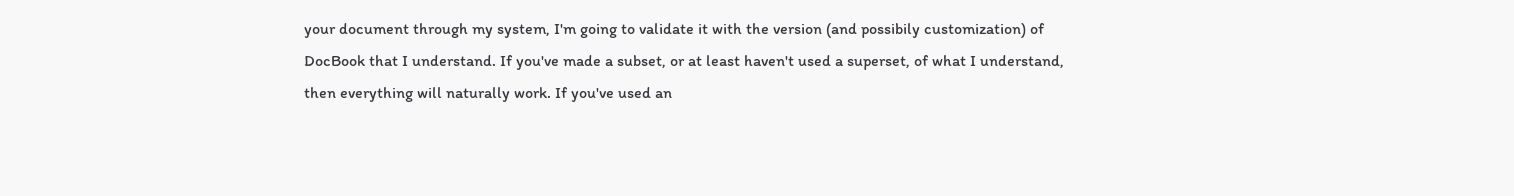your document through my system, I'm going to validate it with the version (and possibily customization) of DocBook that I understand. If you've made a subset, or at least haven't used a superset, of what I understand, then everything will naturally work. If you've used an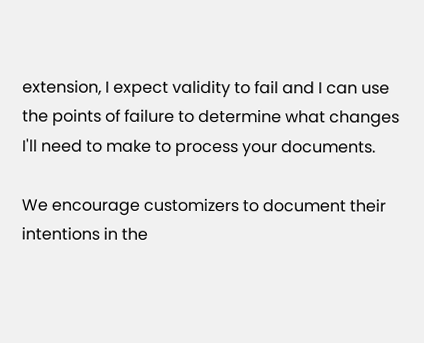extension, I expect validity to fail and I can use the points of failure to determine what changes I'll need to make to process your documents.

We encourage customizers to document their intentions in the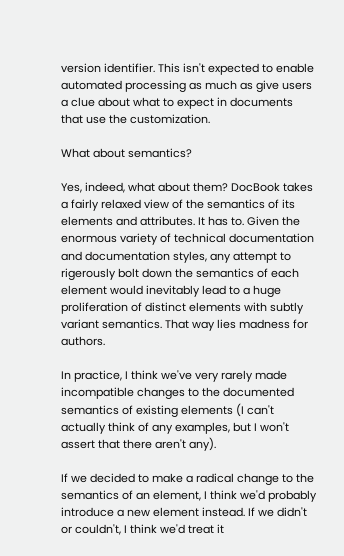version identifier. This isn't expected to enable automated processing as much as give users a clue about what to expect in documents that use the customization.

What about semantics?

Yes, indeed, what about them? DocBook takes a fairly relaxed view of the semantics of its elements and attributes. It has to. Given the enormous variety of technical documentation and documentation styles, any attempt to rigerously bolt down the semantics of each element would inevitably lead to a huge proliferation of distinct elements with subtly variant semantics. That way lies madness for authors.

In practice, I think we've very rarely made incompatible changes to the documented semantics of existing elements (I can't actually think of any examples, but I won't assert that there aren't any).

If we decided to make a radical change to the semantics of an element, I think we'd probably introduce a new element instead. If we didn't or couldn't, I think we'd treat it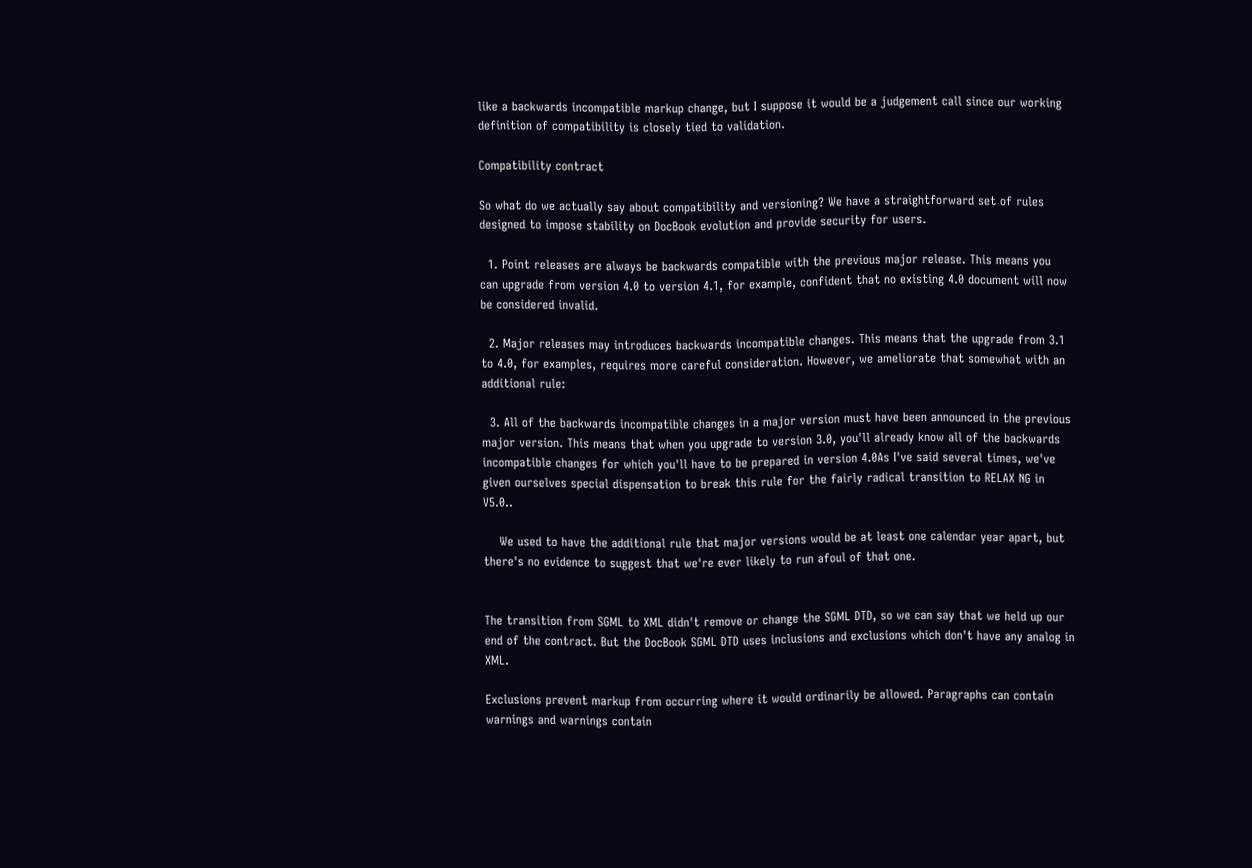like a backwards incompatible markup change, but I suppose it would be a judgement call since our working definition of compatibility is closely tied to validation.

Compatibility contract

So what do we actually say about compatibility and versioning? We have a straightforward set of rules designed to impose stability on DocBook evolution and provide security for users.

  1. Point releases are always be backwards compatible with the previous major release. This means you can upgrade from version 4.0 to version 4.1, for example, confident that no existing 4.0 document will now be considered invalid.

  2. Major releases may introduces backwards incompatible changes. This means that the upgrade from 3.1 to 4.0, for examples, requires more careful consideration. However, we ameliorate that somewhat with an additional rule:

  3. All of the backwards incompatible changes in a major version must have been announced in the previous major version. This means that when you upgrade to version 3.0, you'll already know all of the backwards incompatible changes for which you'll have to be prepared in version 4.0As I've said several times, we've given ourselves special dispensation to break this rule for the fairly radical transition to RELAX NG in V5.0..

    We used to have the additional rule that major versions would be at least one calendar year apart, but there's no evidence to suggest that we're ever likely to run afoul of that one.


The transition from SGML to XML didn't remove or change the SGML DTD, so we can say that we held up our end of the contract. But the DocBook SGML DTD uses inclusions and exclusions which don't have any analog in XML.

Exclusions prevent markup from occurring where it would ordinarily be allowed. Paragraphs can contain warnings and warnings contain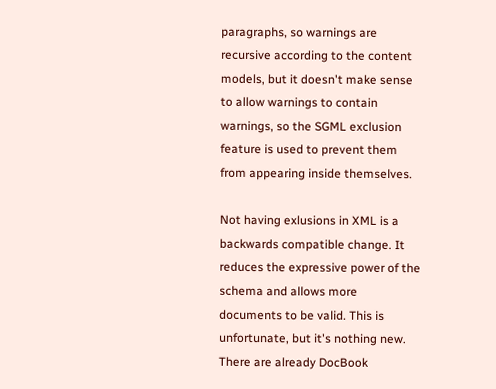paragraphs, so warnings are recursive according to the content models, but it doesn't make sense to allow warnings to contain warnings, so the SGML exclusion feature is used to prevent them from appearing inside themselves.

Not having exlusions in XML is a backwards compatible change. It reduces the expressive power of the schema and allows more documents to be valid. This is unfortunate, but it's nothing new. There are already DocBook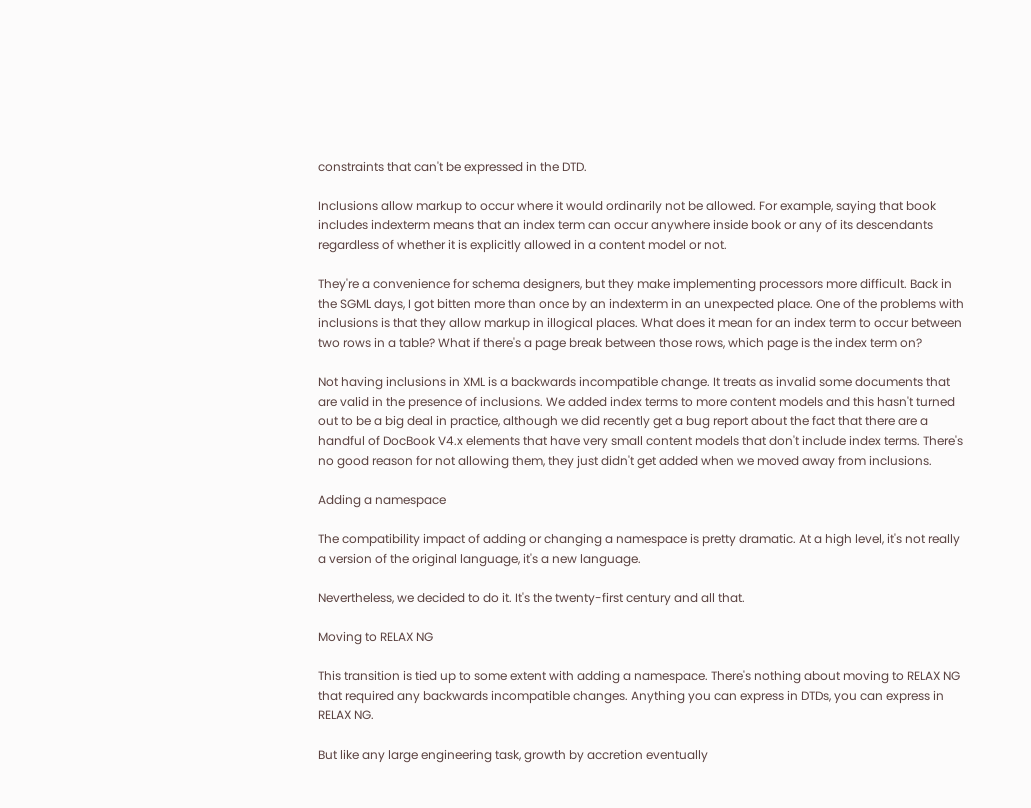constraints that can't be expressed in the DTD.

Inclusions allow markup to occur where it would ordinarily not be allowed. For example, saying that book includes indexterm means that an index term can occur anywhere inside book or any of its descendants regardless of whether it is explicitly allowed in a content model or not.

They're a convenience for schema designers, but they make implementing processors more difficult. Back in the SGML days, I got bitten more than once by an indexterm in an unexpected place. One of the problems with inclusions is that they allow markup in illogical places. What does it mean for an index term to occur between two rows in a table? What if there's a page break between those rows, which page is the index term on?

Not having inclusions in XML is a backwards incompatible change. It treats as invalid some documents that are valid in the presence of inclusions. We added index terms to more content models and this hasn't turned out to be a big deal in practice, although we did recently get a bug report about the fact that there are a handful of DocBook V4.x elements that have very small content models that don't include index terms. There's no good reason for not allowing them, they just didn't get added when we moved away from inclusions.

Adding a namespace

The compatibility impact of adding or changing a namespace is pretty dramatic. At a high level, it's not really a version of the original language, it's a new language.

Nevertheless, we decided to do it. It's the twenty-first century and all that.

Moving to RELAX NG

This transition is tied up to some extent with adding a namespace. There's nothing about moving to RELAX NG that required any backwards incompatible changes. Anything you can express in DTDs, you can express in RELAX NG.

But like any large engineering task, growth by accretion eventually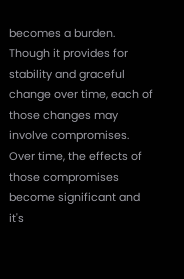becomes a burden. Though it provides for stability and graceful change over time, each of those changes may involve compromises. Over time, the effects of those compromises become significant and it's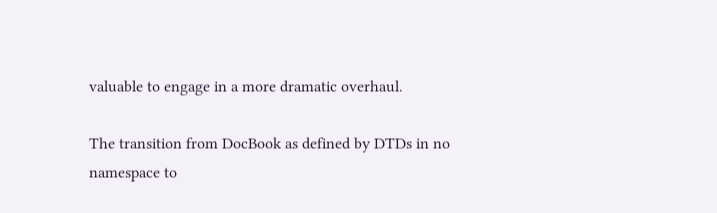valuable to engage in a more dramatic overhaul.

The transition from DocBook as defined by DTDs in no namespace to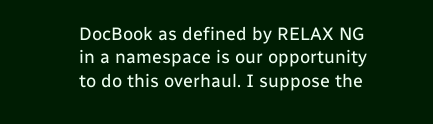DocBook as defined by RELAX NG in a namespace is our opportunity to do this overhaul. I suppose the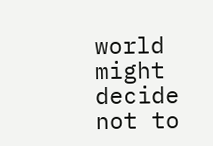world might decide not to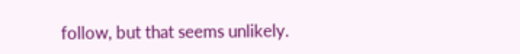follow, but that seems unlikely.